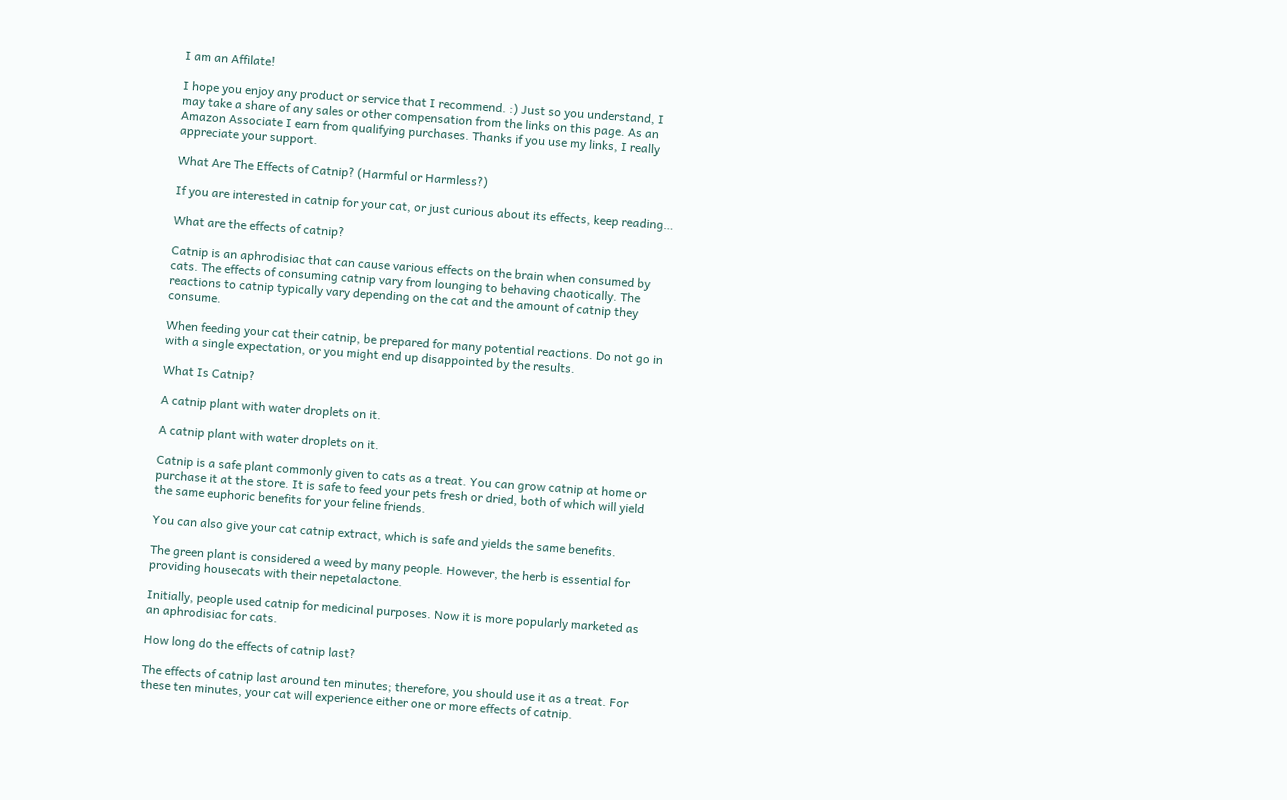I am an Affilate!

I hope you enjoy any product or service that I recommend. :) Just so you understand, I may take a share of any sales or other compensation from the links on this page. As an Amazon Associate I earn from qualifying purchases. Thanks if you use my links, I really appreciate your support.

What Are The Effects of Catnip? (Harmful or Harmless?)

If you are interested in catnip for your cat, or just curious about its effects, keep reading…

What are the effects of catnip?

Catnip is an aphrodisiac that can cause various effects on the brain when consumed by cats. The effects of consuming catnip vary from lounging to behaving chaotically. The reactions to catnip typically vary depending on the cat and the amount of catnip they consume.

When feeding your cat their catnip, be prepared for many potential reactions. Do not go in with a single expectation, or you might end up disappointed by the results.

What Is Catnip?

A catnip plant with water droplets on it.

A catnip plant with water droplets on it.

Catnip is a safe plant commonly given to cats as a treat. You can grow catnip at home or purchase it at the store. It is safe to feed your pets fresh or dried, both of which will yield the same euphoric benefits for your feline friends.

You can also give your cat catnip extract, which is safe and yields the same benefits.

The green plant is considered a weed by many people. However, the herb is essential for providing housecats with their nepetalactone.

Initially, people used catnip for medicinal purposes. Now it is more popularly marketed as an aphrodisiac for cats.

How long do the effects of catnip last?

The effects of catnip last around ten minutes; therefore, you should use it as a treat. For these ten minutes, your cat will experience either one or more effects of catnip.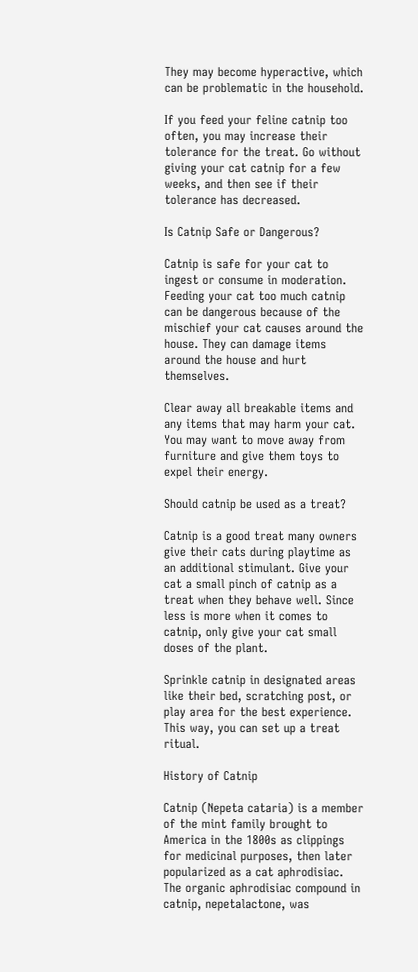They may become hyperactive, which can be problematic in the household.

If you feed your feline catnip too often, you may increase their tolerance for the treat. Go without giving your cat catnip for a few weeks, and then see if their tolerance has decreased.

Is Catnip Safe or Dangerous?

Catnip is safe for your cat to ingest or consume in moderation. Feeding your cat too much catnip can be dangerous because of the mischief your cat causes around the house. They can damage items around the house and hurt themselves.

Clear away all breakable items and any items that may harm your cat. You may want to move away from furniture and give them toys to expel their energy.

Should catnip be used as a treat?

Catnip is a good treat many owners give their cats during playtime as an additional stimulant. Give your cat a small pinch of catnip as a treat when they behave well. Since less is more when it comes to catnip, only give your cat small doses of the plant.

Sprinkle catnip in designated areas like their bed, scratching post, or play area for the best experience. This way, you can set up a treat ritual.

History of Catnip

Catnip (Nepeta cataria) is a member of the mint family brought to America in the 1800s as clippings for medicinal purposes, then later popularized as a cat aphrodisiac. The organic aphrodisiac compound in catnip, nepetalactone, was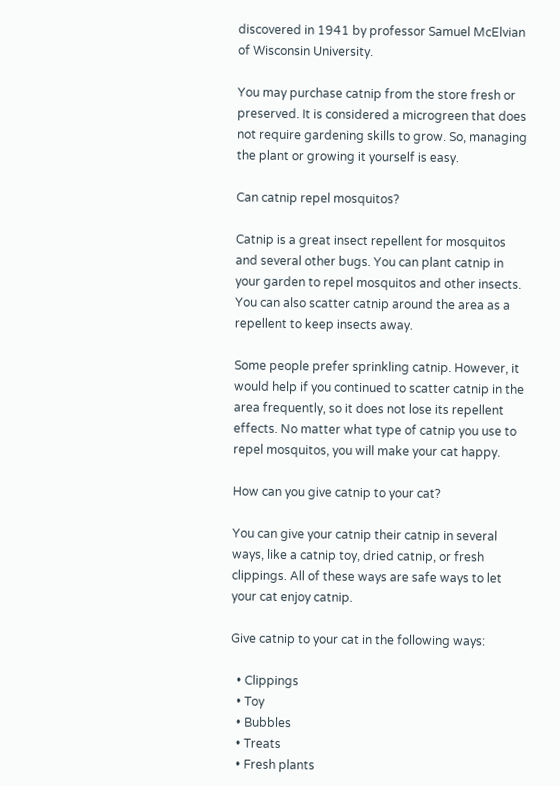discovered in 1941 by professor Samuel McElvian of Wisconsin University.

You may purchase catnip from the store fresh or preserved. It is considered a microgreen that does not require gardening skills to grow. So, managing the plant or growing it yourself is easy.

Can catnip repel mosquitos?

Catnip is a great insect repellent for mosquitos and several other bugs. You can plant catnip in your garden to repel mosquitos and other insects. You can also scatter catnip around the area as a repellent to keep insects away.

Some people prefer sprinkling catnip. However, it would help if you continued to scatter catnip in the area frequently, so it does not lose its repellent effects. No matter what type of catnip you use to repel mosquitos, you will make your cat happy.

How can you give catnip to your cat?

You can give your catnip their catnip in several ways, like a catnip toy, dried catnip, or fresh clippings. All of these ways are safe ways to let your cat enjoy catnip.

Give catnip to your cat in the following ways:

  • Clippings
  • Toy
  • Bubbles
  • Treats
  • Fresh plants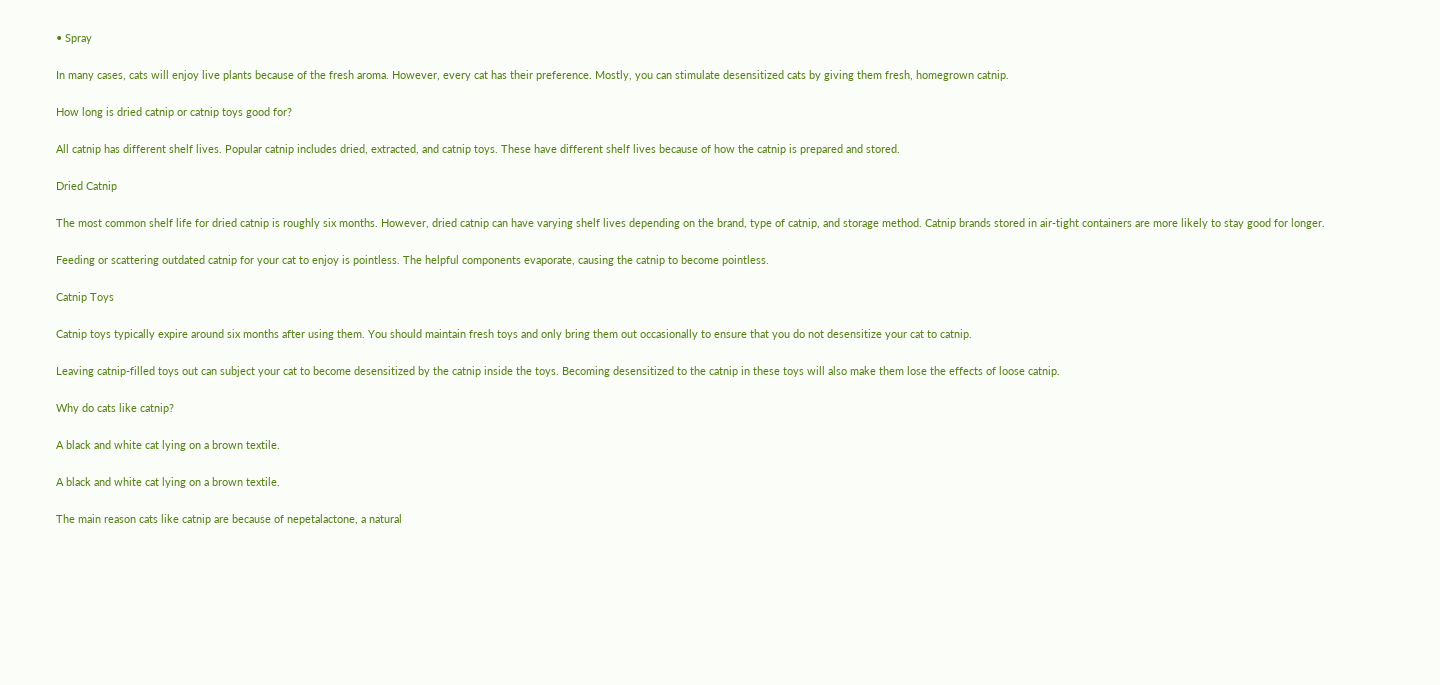• Spray

In many cases, cats will enjoy live plants because of the fresh aroma. However, every cat has their preference. Mostly, you can stimulate desensitized cats by giving them fresh, homegrown catnip.

How long is dried catnip or catnip toys good for?

All catnip has different shelf lives. Popular catnip includes dried, extracted, and catnip toys. These have different shelf lives because of how the catnip is prepared and stored.

Dried Catnip

The most common shelf life for dried catnip is roughly six months. However, dried catnip can have varying shelf lives depending on the brand, type of catnip, and storage method. Catnip brands stored in air-tight containers are more likely to stay good for longer.

Feeding or scattering outdated catnip for your cat to enjoy is pointless. The helpful components evaporate, causing the catnip to become pointless.

Catnip Toys

Catnip toys typically expire around six months after using them. You should maintain fresh toys and only bring them out occasionally to ensure that you do not desensitize your cat to catnip.

Leaving catnip-filled toys out can subject your cat to become desensitized by the catnip inside the toys. Becoming desensitized to the catnip in these toys will also make them lose the effects of loose catnip.

Why do cats like catnip?

A black and white cat lying on a brown textile.

A black and white cat lying on a brown textile.

The main reason cats like catnip are because of nepetalactone, a natural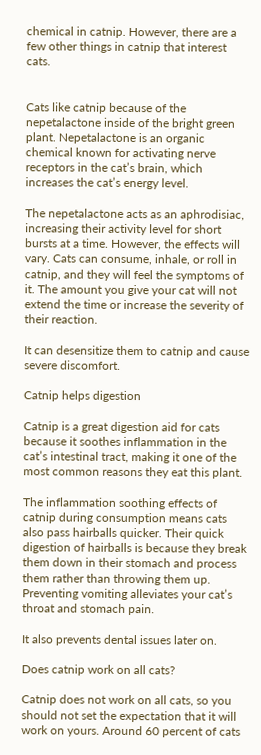chemical in catnip. However, there are a few other things in catnip that interest cats.


Cats like catnip because of the nepetalactone inside of the bright green plant. Nepetalactone is an organic chemical known for activating nerve receptors in the cat’s brain, which increases the cat’s energy level.

The nepetalactone acts as an aphrodisiac, increasing their activity level for short bursts at a time. However, the effects will vary. Cats can consume, inhale, or roll in catnip, and they will feel the symptoms of it. The amount you give your cat will not extend the time or increase the severity of their reaction.

It can desensitize them to catnip and cause severe discomfort.

Catnip helps digestion

Catnip is a great digestion aid for cats because it soothes inflammation in the cat’s intestinal tract, making it one of the most common reasons they eat this plant.

The inflammation soothing effects of catnip during consumption means cats also pass hairballs quicker. Their quick digestion of hairballs is because they break them down in their stomach and process them rather than throwing them up. Preventing vomiting alleviates your cat’s throat and stomach pain.

It also prevents dental issues later on.

Does catnip work on all cats?

Catnip does not work on all cats, so you should not set the expectation that it will work on yours. Around 60 percent of cats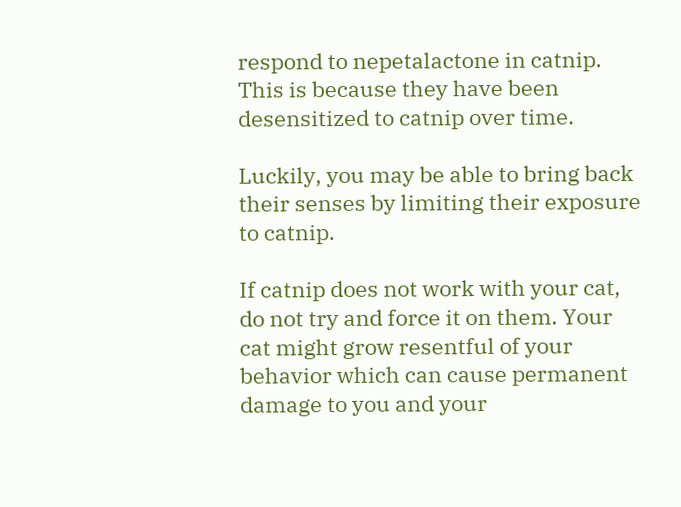respond to nepetalactone in catnip. This is because they have been desensitized to catnip over time.

Luckily, you may be able to bring back their senses by limiting their exposure to catnip.

If catnip does not work with your cat, do not try and force it on them. Your cat might grow resentful of your behavior which can cause permanent damage to you and your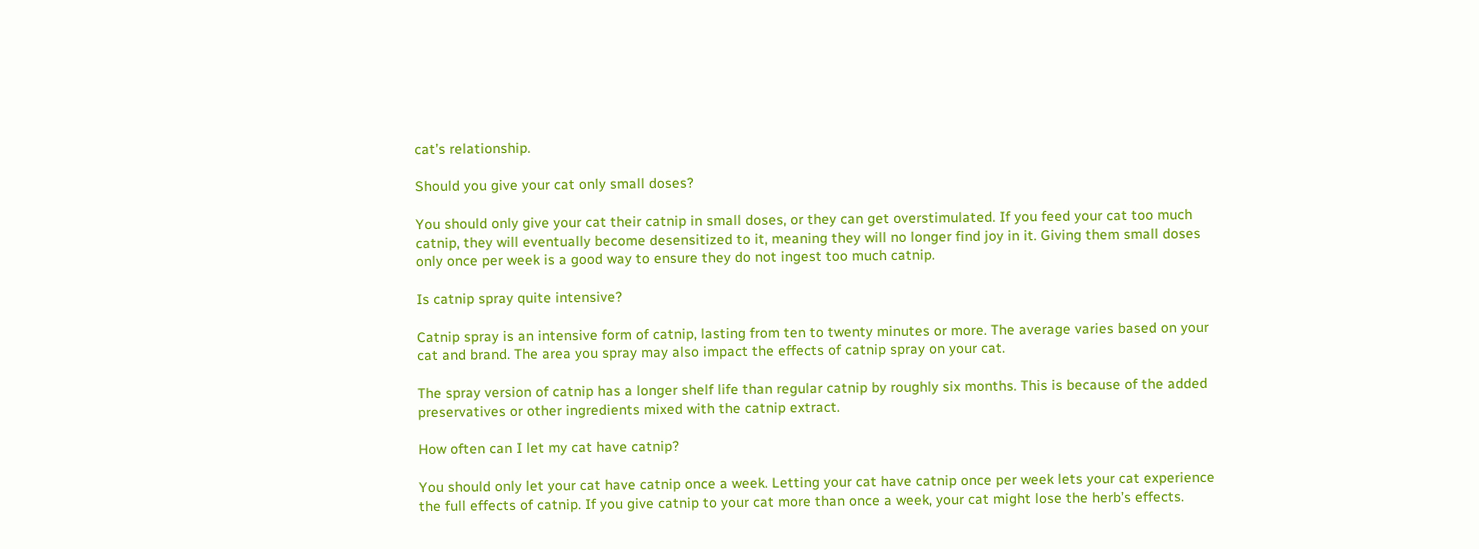cat’s relationship.

Should you give your cat only small doses?

You should only give your cat their catnip in small doses, or they can get overstimulated. If you feed your cat too much catnip, they will eventually become desensitized to it, meaning they will no longer find joy in it. Giving them small doses only once per week is a good way to ensure they do not ingest too much catnip.

Is catnip spray quite intensive?

Catnip spray is an intensive form of catnip, lasting from ten to twenty minutes or more. The average varies based on your cat and brand. The area you spray may also impact the effects of catnip spray on your cat.

The spray version of catnip has a longer shelf life than regular catnip by roughly six months. This is because of the added preservatives or other ingredients mixed with the catnip extract.

How often can I let my cat have catnip?

You should only let your cat have catnip once a week. Letting your cat have catnip once per week lets your cat experience the full effects of catnip. If you give catnip to your cat more than once a week, your cat might lose the herb’s effects.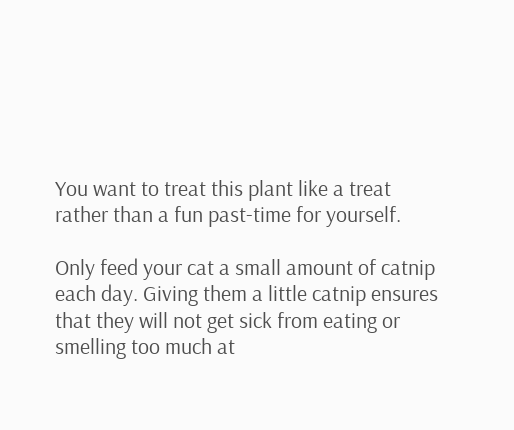You want to treat this plant like a treat rather than a fun past-time for yourself.

Only feed your cat a small amount of catnip each day. Giving them a little catnip ensures that they will not get sick from eating or smelling too much at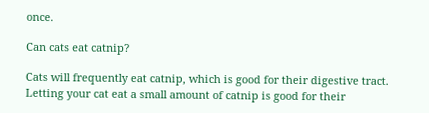once.

Can cats eat catnip?

Cats will frequently eat catnip, which is good for their digestive tract. Letting your cat eat a small amount of catnip is good for their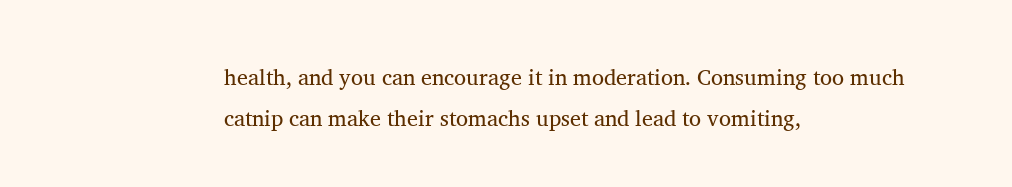health, and you can encourage it in moderation. Consuming too much catnip can make their stomachs upset and lead to vomiting,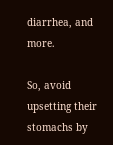diarrhea, and more.

So, avoid upsetting their stomachs by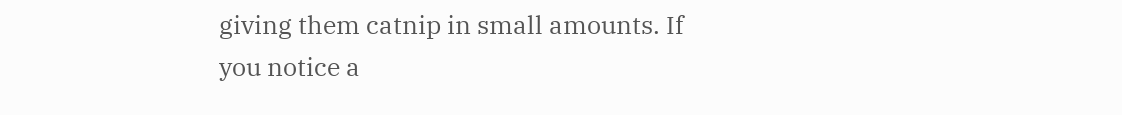giving them catnip in small amounts. If you notice a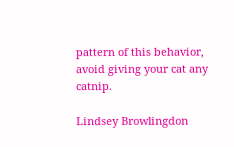pattern of this behavior, avoid giving your cat any catnip.

Lindsey Browlingdon